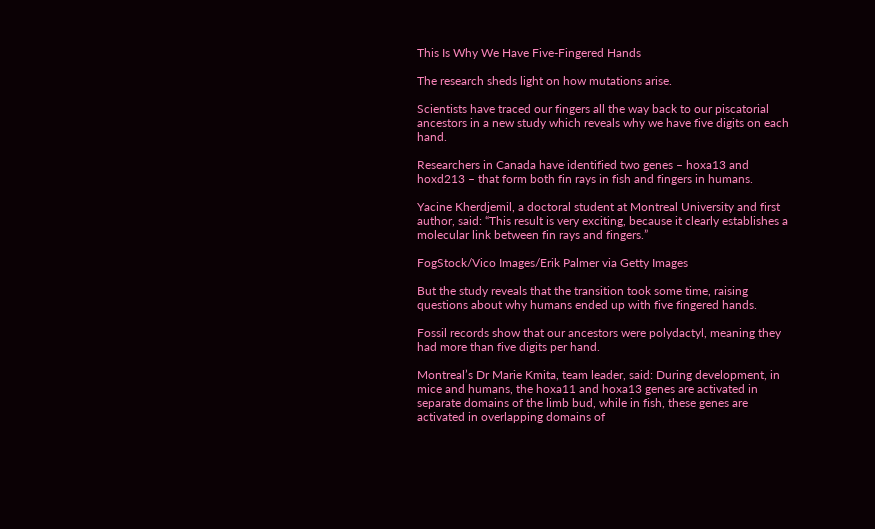This Is Why We Have Five-Fingered Hands

The research sheds light on how mutations arise.

Scientists have traced our fingers all the way back to our piscatorial ancestors in a new study which reveals why we have five digits on each hand.

Researchers in Canada have identified two genes – hoxa13 and hoxd213 – that form both fin rays in fish and fingers in humans.

Yacine Kherdjemil, a doctoral student at Montreal University and first author, said: “This result is very exciting, because it clearly establishes a molecular link between fin rays and fingers.”

FogStock/Vico Images/Erik Palmer via Getty Images

But the study reveals that the transition took some time, raising questions about why humans ended up with five fingered hands.

Fossil records show that our ancestors were polydactyl, meaning they had more than five digits per hand.

Montreal’s Dr Marie Kmita, team leader, said: During development, in mice and humans, the hoxa11 and hoxa13 genes are activated in separate domains of the limb bud, while in fish, these genes are activated in overlapping domains of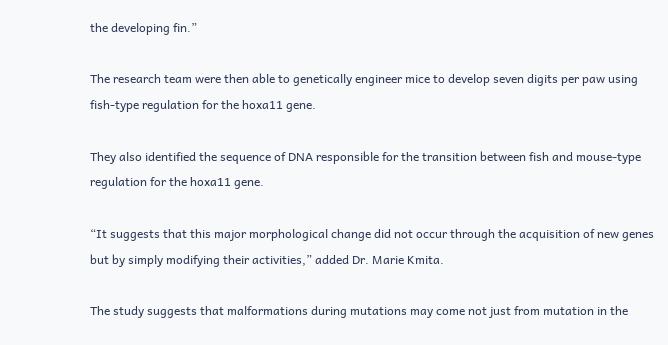the developing fin.”

The research team were then able to genetically engineer mice to develop seven digits per paw using fish-type regulation for the hoxa11 gene.

They also identified the sequence of DNA responsible for the transition between fish and mouse-type regulation for the hoxa11 gene.

“It suggests that this major morphological change did not occur through the acquisition of new genes but by simply modifying their activities,” added Dr. Marie Kmita.

The study suggests that malformations during mutations may come not just from mutation in the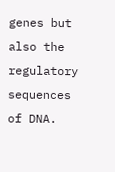genes but also the regulatory sequences of DNA.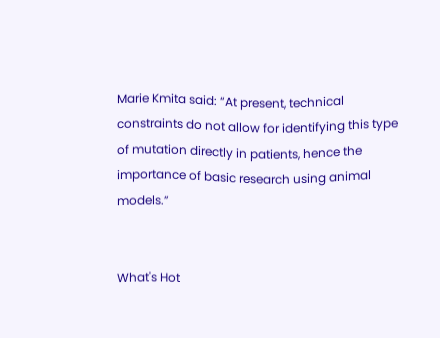Marie Kmita said: “At present, technical constraints do not allow for identifying this type of mutation directly in patients, hence the importance of basic research using animal models.”


What's Hot